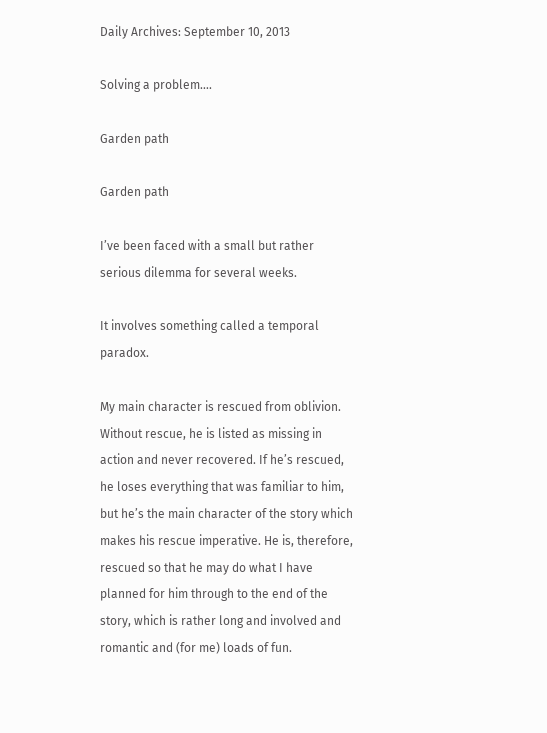Daily Archives: September 10, 2013

Solving a problem….

Garden path

Garden path

I’ve been faced with a small but rather serious dilemma for several weeks.

It involves something called a temporal paradox.

My main character is rescued from oblivion. Without rescue, he is listed as missing in action and never recovered. If he’s rescued, he loses everything that was familiar to him, but he’s the main character of the story which makes his rescue imperative. He is, therefore, rescued so that he may do what I have planned for him through to the end of the story, which is rather long and involved and romantic and (for me) loads of fun.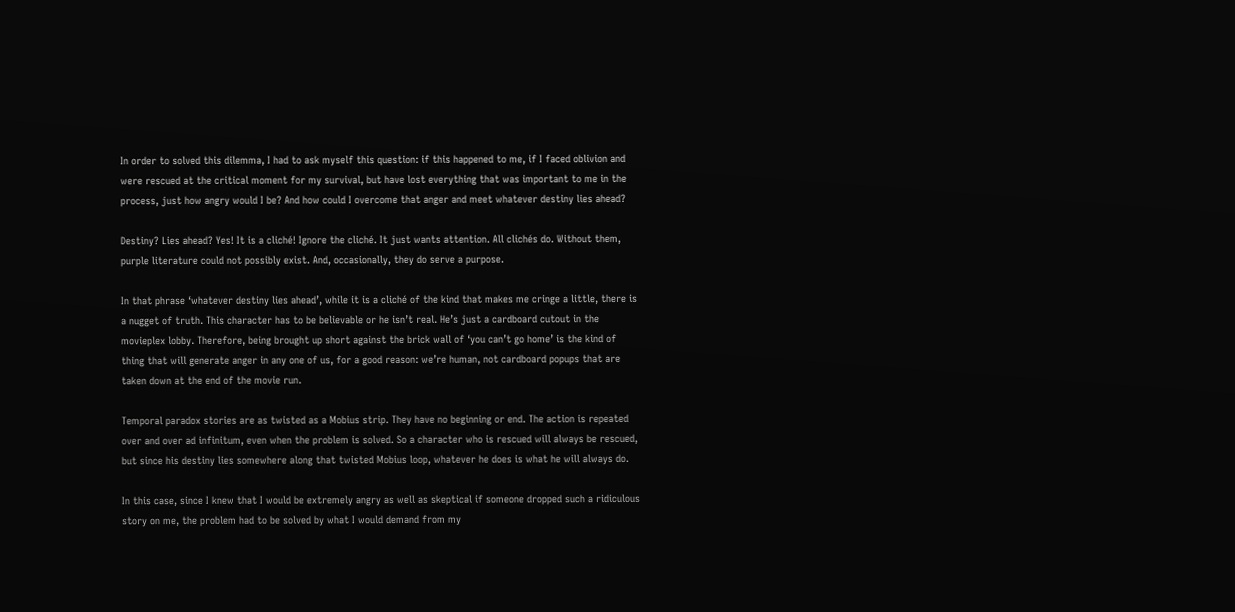In order to solved this dilemma, I had to ask myself this question: if this happened to me, if I faced oblivion and were rescued at the critical moment for my survival, but have lost everything that was important to me in the process, just how angry would I be? And how could I overcome that anger and meet whatever destiny lies ahead?

Destiny? Lies ahead? Yes! It is a cliché! Ignore the cliché. It just wants attention. All clichés do. Without them, purple literature could not possibly exist. And, occasionally, they do serve a purpose.

In that phrase ‘whatever destiny lies ahead’, while it is a cliché of the kind that makes me cringe a little, there is a nugget of truth. This character has to be believable or he isn’t real. He’s just a cardboard cutout in the movieplex lobby. Therefore, being brought up short against the brick wall of ‘you can’t go home’ is the kind of thing that will generate anger in any one of us, for a good reason: we’re human, not cardboard popups that are taken down at the end of the movie run.

Temporal paradox stories are as twisted as a Mobius strip. They have no beginning or end. The action is repeated over and over ad infinitum, even when the problem is solved. So a character who is rescued will always be rescued, but since his destiny lies somewhere along that twisted Mobius loop, whatever he does is what he will always do.

In this case, since I knew that I would be extremely angry as well as skeptical if someone dropped such a ridiculous story on me, the problem had to be solved by what I would demand from my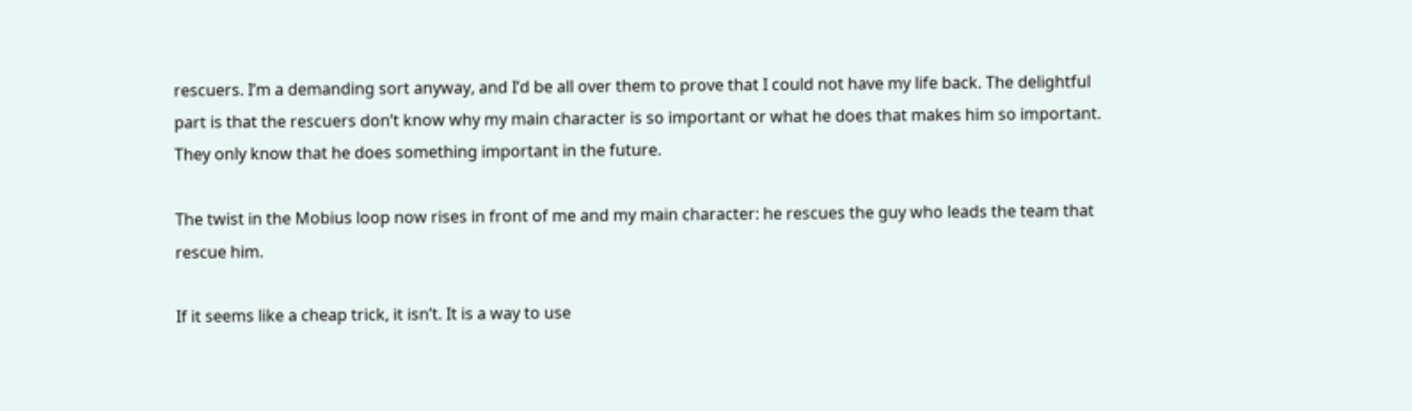rescuers. I’m a demanding sort anyway, and I’d be all over them to prove that I could not have my life back. The delightful part is that the rescuers don’t know why my main character is so important or what he does that makes him so important. They only know that he does something important in the future.

The twist in the Mobius loop now rises in front of me and my main character: he rescues the guy who leads the team that rescue him.

If it seems like a cheap trick, it isn’t. It is a way to use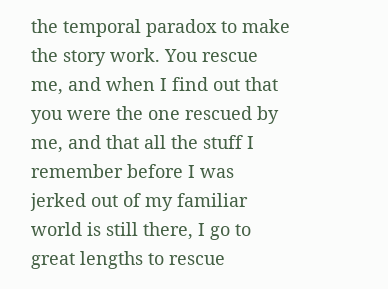the temporal paradox to make the story work. You rescue me, and when I find out that you were the one rescued by me, and that all the stuff I remember before I was jerked out of my familiar world is still there, I go to great lengths to rescue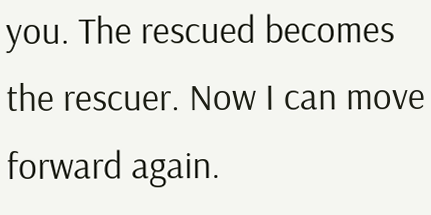you. The rescued becomes the rescuer. Now I can move forward again.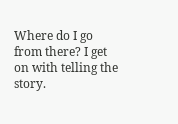Where do I go from there? I get on with telling the story.